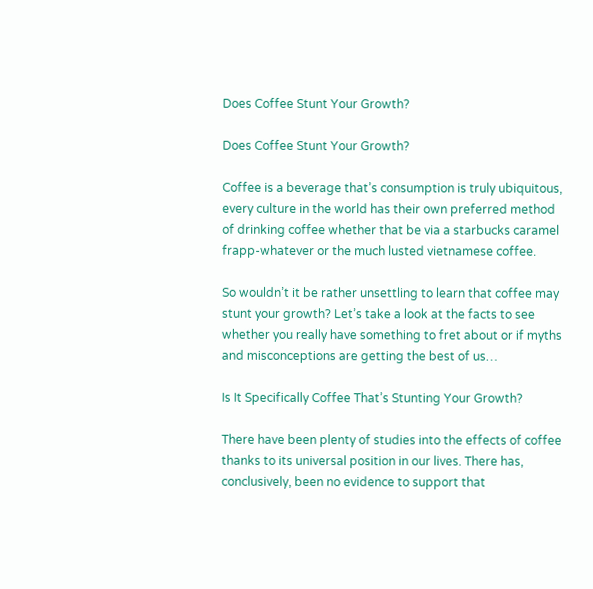Does Coffee Stunt Your Growth?

Does Coffee Stunt Your Growth?

Coffee is a beverage that’s consumption is truly ubiquitous, every culture in the world has their own preferred method of drinking coffee whether that be via a starbucks caramel frapp-whatever or the much lusted vietnamese coffee.

So wouldn’t it be rather unsettling to learn that coffee may stunt your growth? Let’s take a look at the facts to see whether you really have something to fret about or if myths and misconceptions are getting the best of us…

Is It Specifically Coffee That’s Stunting Your Growth?

There have been plenty of studies into the effects of coffee thanks to its universal position in our lives. There has, conclusively, been no evidence to support that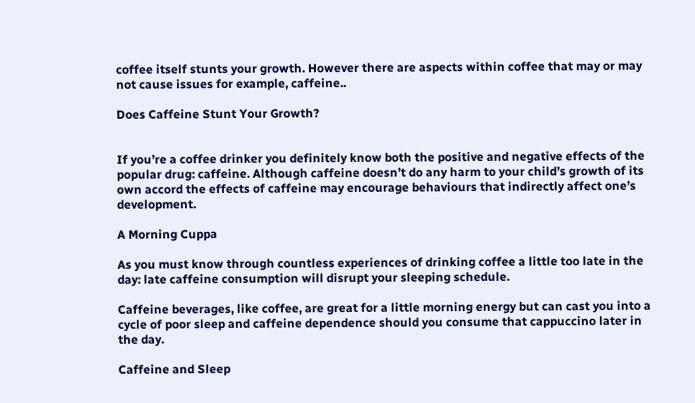coffee itself stunts your growth. However there are aspects within coffee that may or may not cause issues for example, caffeine..

Does Caffeine Stunt Your Growth?


If you’re a coffee drinker you definitely know both the positive and negative effects of the popular drug: caffeine. Although caffeine doesn’t do any harm to your child’s growth of its own accord the effects of caffeine may encourage behaviours that indirectly affect one’s development.

A Morning Cuppa

As you must know through countless experiences of drinking coffee a little too late in the day: late caffeine consumption will disrupt your sleeping schedule.

Caffeine beverages, like coffee, are great for a little morning energy but can cast you into a cycle of poor sleep and caffeine dependence should you consume that cappuccino later in the day.

Caffeine and Sleep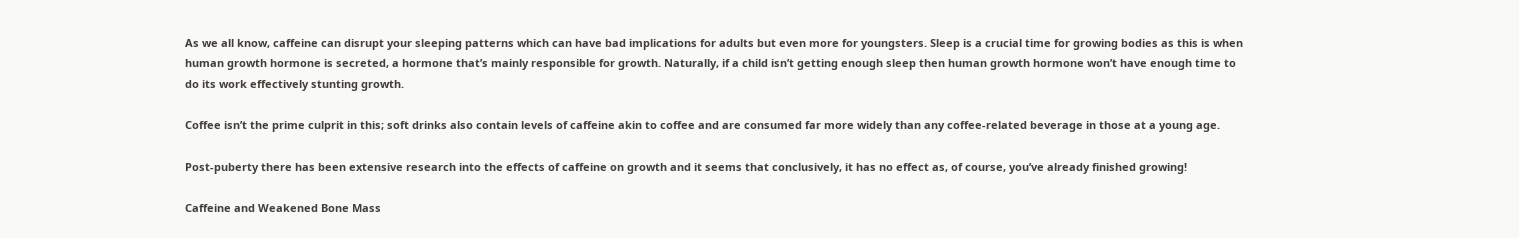As we all know, caffeine can disrupt your sleeping patterns which can have bad implications for adults but even more for youngsters. Sleep is a crucial time for growing bodies as this is when human growth hormone is secreted, a hormone that’s mainly responsible for growth. Naturally, if a child isn’t getting enough sleep then human growth hormone won’t have enough time to do its work effectively stunting growth.

Coffee isn’t the prime culprit in this; soft drinks also contain levels of caffeine akin to coffee and are consumed far more widely than any coffee-related beverage in those at a young age.

Post-puberty there has been extensive research into the effects of caffeine on growth and it seems that conclusively, it has no effect as, of course, you’ve already finished growing!

Caffeine and Weakened Bone Mass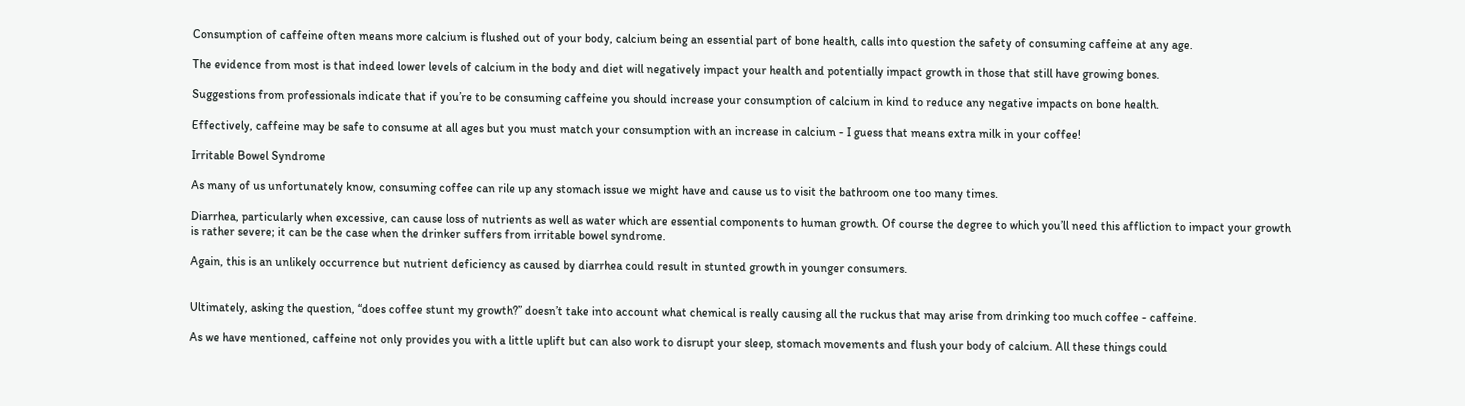Consumption of caffeine often means more calcium is flushed out of your body, calcium being an essential part of bone health, calls into question the safety of consuming caffeine at any age.

The evidence from most is that indeed lower levels of calcium in the body and diet will negatively impact your health and potentially impact growth in those that still have growing bones.

Suggestions from professionals indicate that if you’re to be consuming caffeine you should increase your consumption of calcium in kind to reduce any negative impacts on bone health.

Effectively, caffeine may be safe to consume at all ages but you must match your consumption with an increase in calcium - I guess that means extra milk in your coffee!

Irritable Bowel Syndrome

As many of us unfortunately know, consuming coffee can rile up any stomach issue we might have and cause us to visit the bathroom one too many times.

Diarrhea, particularly when excessive, can cause loss of nutrients as well as water which are essential components to human growth. Of course the degree to which you’ll need this affliction to impact your growth is rather severe; it can be the case when the drinker suffers from irritable bowel syndrome.

Again, this is an unlikely occurrence but nutrient deficiency as caused by diarrhea could result in stunted growth in younger consumers.


Ultimately, asking the question, “does coffee stunt my growth?” doesn’t take into account what chemical is really causing all the ruckus that may arise from drinking too much coffee - caffeine.

As we have mentioned, caffeine not only provides you with a little uplift but can also work to disrupt your sleep, stomach movements and flush your body of calcium. All these things could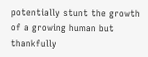potentially stunt the growth of a growing human but thankfully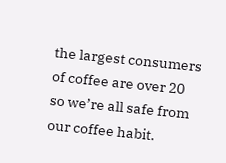the largest consumers of coffee are over 20 so we’re all safe from our coffee habit.